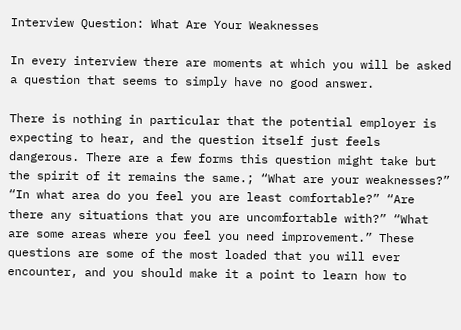Interview Question: What Are Your Weaknesses

In every interview there are moments at which you will be asked a question that seems to simply have no good answer.

There is nothing in particular that the potential employer is expecting to hear, and the question itself just feels dangerous. There are a few forms this question might take but the spirit of it remains the same.; “What are your weaknesses?” “In what area do you feel you are least comfortable?” “Are there any situations that you are uncomfortable with?” “What are some areas where you feel you need improvement.” These questions are some of the most loaded that you will ever encounter, and you should make it a point to learn how to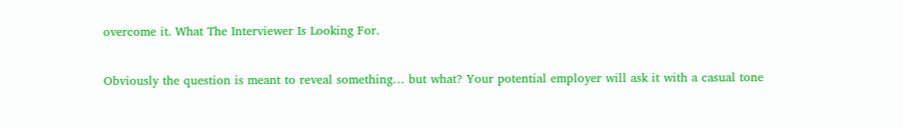overcome it. What The Interviewer Is Looking For.

Obviously the question is meant to reveal something… but what? Your potential employer will ask it with a casual tone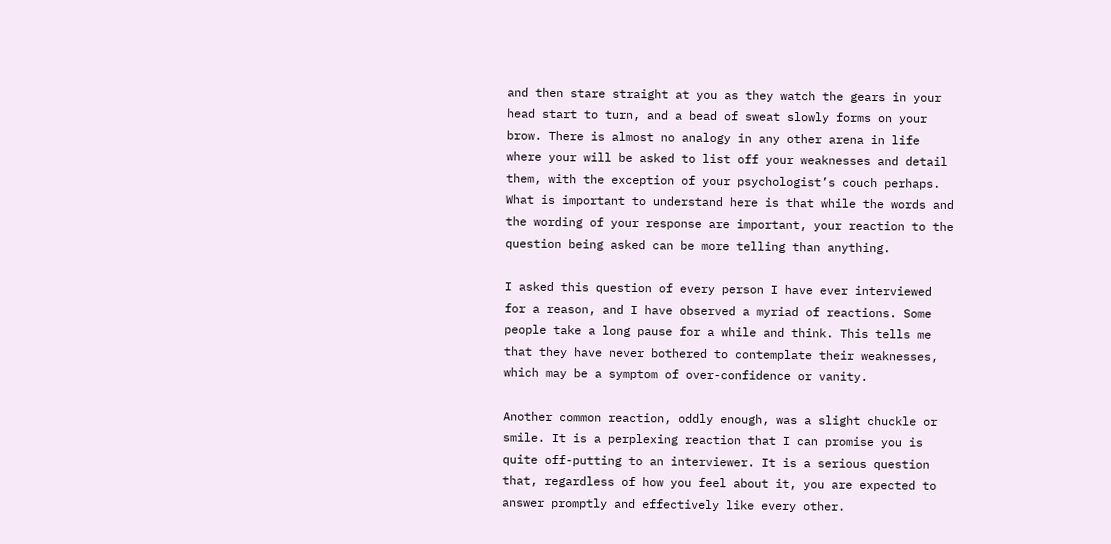and then stare straight at you as they watch the gears in your head start to turn, and a bead of sweat slowly forms on your brow. There is almost no analogy in any other arena in life where your will be asked to list off your weaknesses and detail them, with the exception of your psychologist’s couch perhaps. What is important to understand here is that while the words and the wording of your response are important, your reaction to the question being asked can be more telling than anything.

I asked this question of every person I have ever interviewed for a reason, and I have observed a myriad of reactions. Some people take a long pause for a while and think. This tells me that they have never bothered to contemplate their weaknesses, which may be a symptom of over-confidence or vanity.

Another common reaction, oddly enough, was a slight chuckle or smile. It is a perplexing reaction that I can promise you is quite off-putting to an interviewer. It is a serious question that, regardless of how you feel about it, you are expected to answer promptly and effectively like every other.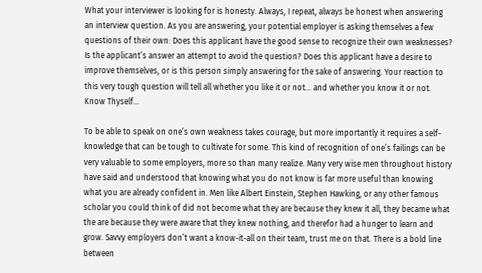What your interviewer is looking for is honesty. Always, I repeat, always be honest when answering an interview question. As you are answering, your potential employer is asking themselves a few questions of their own: Does this applicant have the good sense to recognize their own weaknesses? Is the applicant’s answer an attempt to avoid the question? Does this applicant have a desire to improve themselves, or is this person simply answering for the sake of answering. Your reaction to this very tough question will tell all whether you like it or not… and whether you know it or not. Know Thyself…

To be able to speak on one’s own weakness takes courage, but more importantly it requires a self-knowledge that can be tough to cultivate for some. This kind of recognition of one’s failings can be very valuable to some employers, more so than many realize. Many very wise men throughout history have said and understood that knowing what you do not know is far more useful than knowing what you are already confident in. Men like Albert Einstein, Stephen Hawking, or any other famous scholar you could think of did not become what they are because they knew it all, they became what the are because they were aware that they knew nothing, and therefor had a hunger to learn and grow. Savvy employers don’t want a know-it-all on their team, trust me on that. There is a bold line between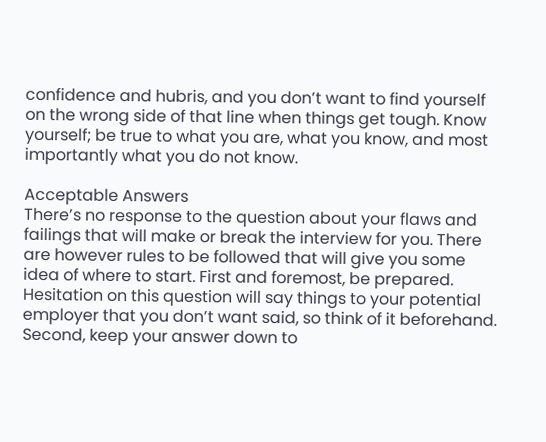confidence and hubris, and you don’t want to find yourself on the wrong side of that line when things get tough. Know yourself; be true to what you are, what you know, and most importantly what you do not know.

Acceptable Answers
There’s no response to the question about your flaws and failings that will make or break the interview for you. There are however rules to be followed that will give you some idea of where to start. First and foremost, be prepared. Hesitation on this question will say things to your potential employer that you don’t want said, so think of it beforehand. Second, keep your answer down to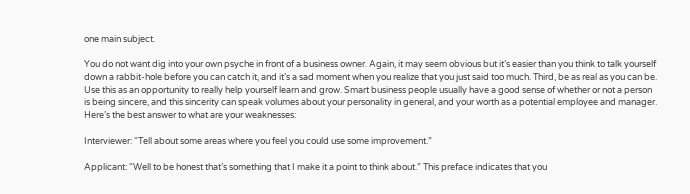one main subject.

You do not want dig into your own psyche in front of a business owner. Again, it may seem obvious but it’s easier than you think to talk yourself down a rabbit-hole before you can catch it, and it’s a sad moment when you realize that you just said too much. Third, be as real as you can be. Use this as an opportunity to really help yourself learn and grow. Smart business people usually have a good sense of whether or not a person is being sincere, and this sincerity can speak volumes about your personality in general, and your worth as a potential employee and manager. Here’s the best answer to what are your weaknesses:

Interviewer: “Tell about some areas where you feel you could use some improvement.”

Applicant: “Well to be honest that’s something that I make it a point to think about.” This preface indicates that you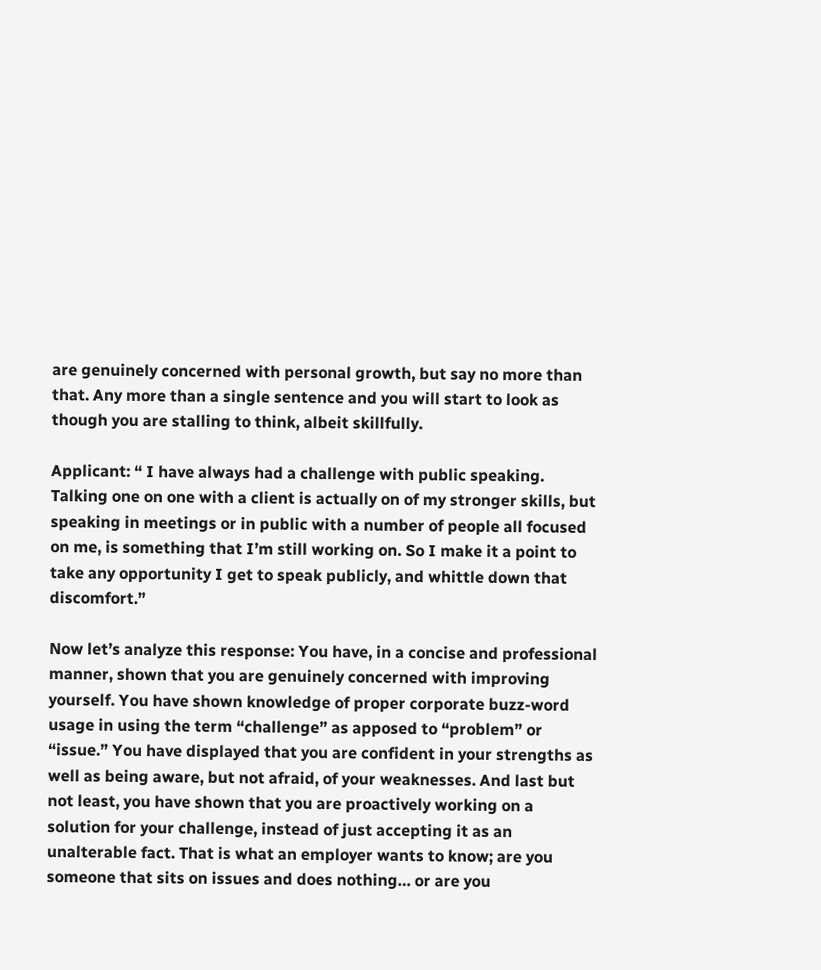are genuinely concerned with personal growth, but say no more than that. Any more than a single sentence and you will start to look as though you are stalling to think, albeit skillfully.

Applicant: “ I have always had a challenge with public speaking. Talking one on one with a client is actually on of my stronger skills, but speaking in meetings or in public with a number of people all focused on me, is something that I’m still working on. So I make it a point to take any opportunity I get to speak publicly, and whittle down that discomfort.”

Now let’s analyze this response: You have, in a concise and professional manner, shown that you are genuinely concerned with improving yourself. You have shown knowledge of proper corporate buzz-word usage in using the term “challenge” as apposed to “problem” or “issue.” You have displayed that you are confident in your strengths as well as being aware, but not afraid, of your weaknesses. And last but not least, you have shown that you are proactively working on a solution for your challenge, instead of just accepting it as an unalterable fact. That is what an employer wants to know; are you someone that sits on issues and does nothing… or are you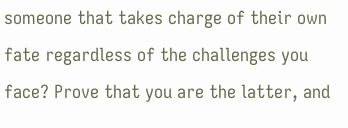someone that takes charge of their own fate regardless of the challenges you face? Prove that you are the latter, and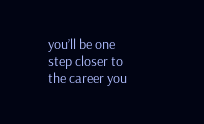you’ll be one step closer to the career you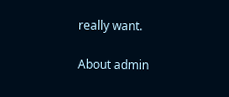really want.

About admin